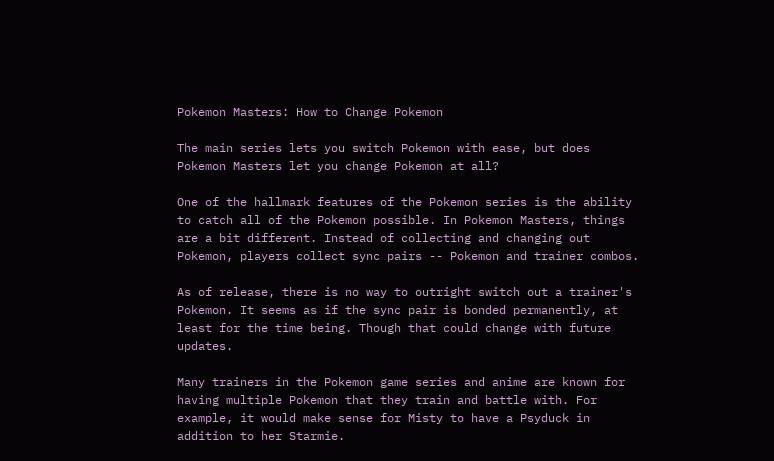Pokemon Masters: How to Change Pokemon

The main series lets you switch Pokemon with ease, but does Pokemon Masters let you change Pokemon at all?

One of the hallmark features of the Pokemon series is the ability to catch all of the Pokemon possible. In Pokemon Masters, things are a bit different. Instead of collecting and changing out Pokemon, players collect sync pairs -- Pokemon and trainer combos.

As of release, there is no way to outright switch out a trainer's Pokemon. It seems as if the sync pair is bonded permanently, at least for the time being. Though that could change with future updates.

Many trainers in the Pokemon game series and anime are known for having multiple Pokemon that they train and battle with. For example, it would make sense for Misty to have a Psyduck in addition to her Starmie.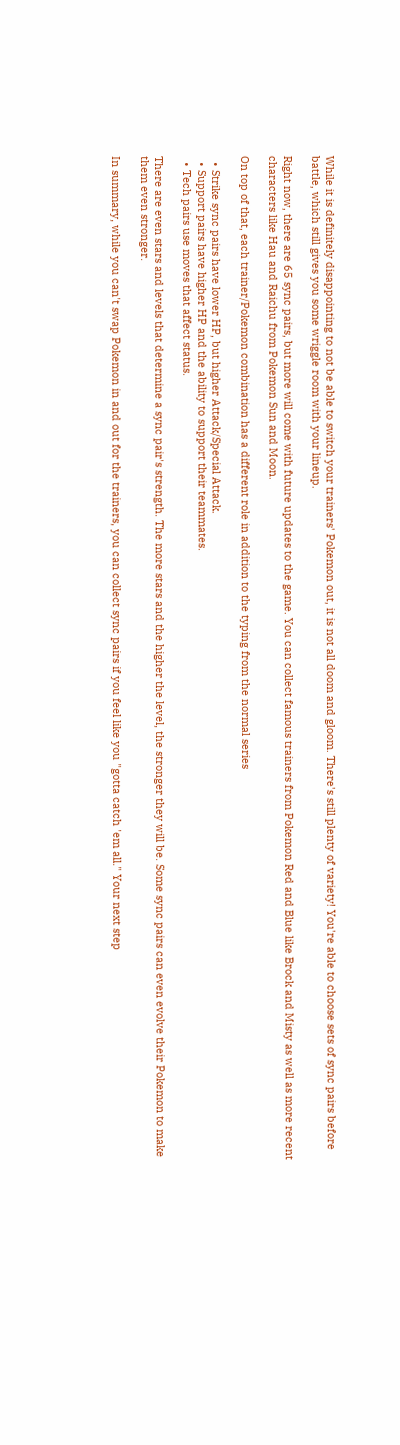While it is definitely disappointing to not be able to switch your trainers' Pokemon out, it is not all doom and gloom. There's still plenty of variety! You're able to choose sets of sync pairs before battle, which still gives you some wriggle room with your lineup.

Right now, there are 65 sync pairs, but more will come with future updates to the game. You can collect famous trainers from Pokemon Red and Blue like Brock and Misty as well as more recent characters like Hau and Raichu from Pokemon Sun and Moon.

On top of that, each trainer/Pokemon combination has a different role in addition to the typing from the normal series

  • Strike sync pairs have lower HP, but higher Attack/Special Attack.
  • Support pairs have higher HP and the ability to support their teammates.
  • Tech pairs use moves that affect status.

There are even stars and levels that determine a sync pair's strength. The more stars and the higher the level, the stronger they will be. Some sync pairs can even evolve their Pokemon to make them even stronger.

In summary, while you can't swap Pokemon in and out for the trainers, you can collect sync pairs if you feel like you "gotta catch 'em all." Your next step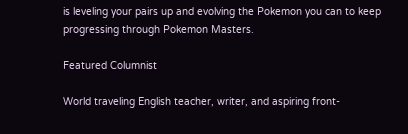is leveling your pairs up and evolving the Pokemon you can to keep progressing through Pokemon Masters.

Featured Columnist

World traveling English teacher, writer, and aspiring front-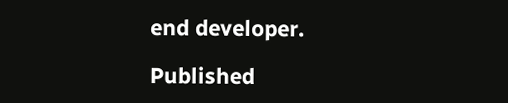end developer.

Published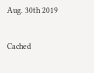Aug. 30th 2019

Cached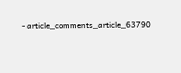- article_comments_article_63790